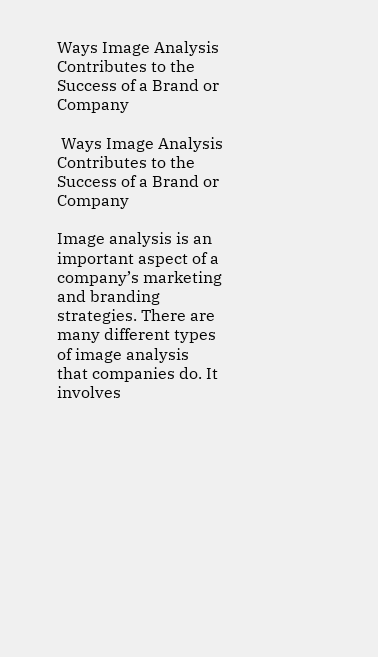Ways Image Analysis Contributes to the Success of a Brand or Company

 Ways Image Analysis Contributes to the Success of a Brand or Company

Image analysis is an important aspect of a company’s marketing and branding strategies. There are many different types of image analysis that companies do. It involves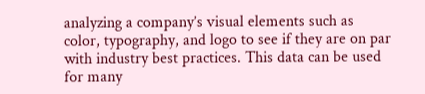analyzing a company’s visual elements such as color, typography, and logo to see if they are on par with industry best practices. This data can be used for many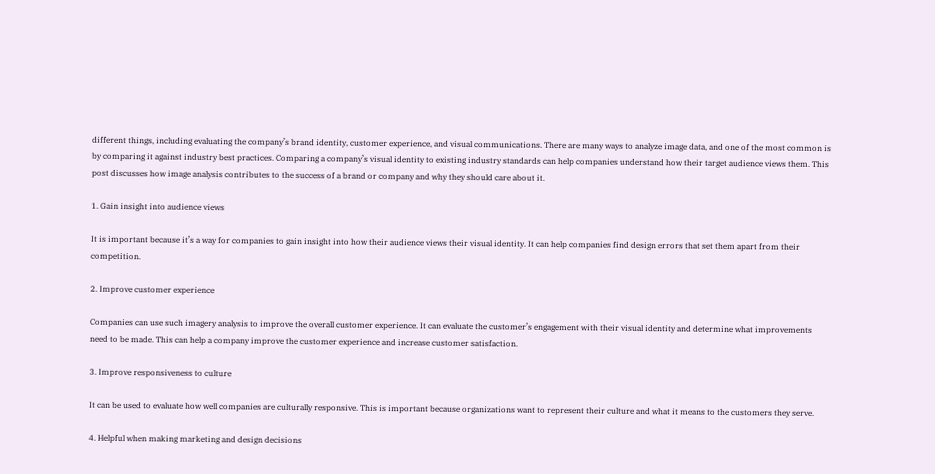different things, including evaluating the company’s brand identity, customer experience, and visual communications. There are many ways to analyze image data, and one of the most common is by comparing it against industry best practices. Comparing a company’s visual identity to existing industry standards can help companies understand how their target audience views them. This post discusses how image analysis contributes to the success of a brand or company and why they should care about it.

1. Gain insight into audience views

It is important because it’s a way for companies to gain insight into how their audience views their visual identity. It can help companies find design errors that set them apart from their competition.

2. Improve customer experience

Companies can use such imagery analysis to improve the overall customer experience. It can evaluate the customer’s engagement with their visual identity and determine what improvements need to be made. This can help a company improve the customer experience and increase customer satisfaction.

3. Improve responsiveness to culture

It can be used to evaluate how well companies are culturally responsive. This is important because organizations want to represent their culture and what it means to the customers they serve.

4. Helpful when making marketing and design decisions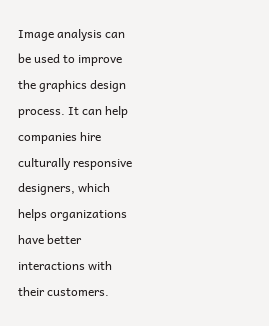Image analysis can be used to improve the graphics design process. It can help companies hire culturally responsive designers, which helps organizations have better interactions with their customers.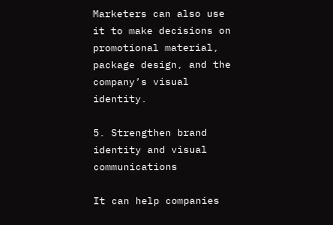Marketers can also use it to make decisions on promotional material, package design, and the company’s visual identity.

5. Strengthen brand identity and visual communications

It can help companies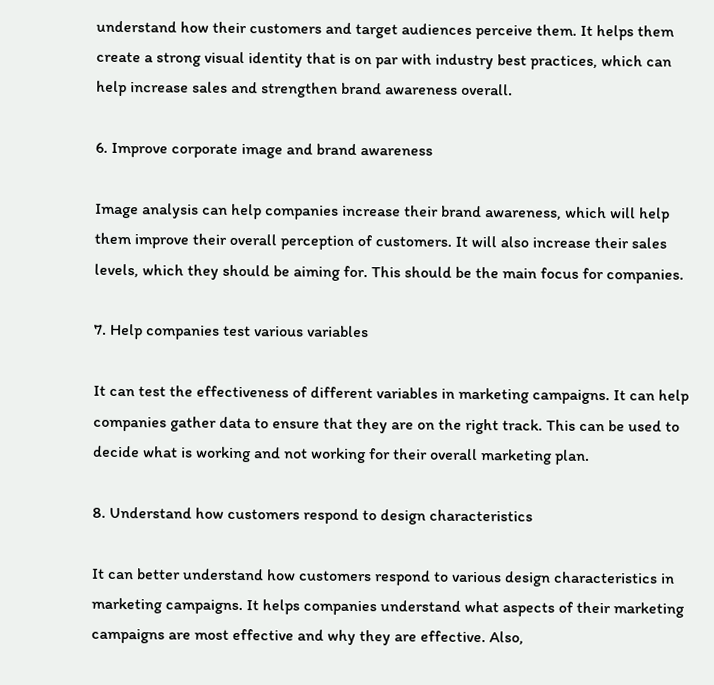understand how their customers and target audiences perceive them. It helps them create a strong visual identity that is on par with industry best practices, which can help increase sales and strengthen brand awareness overall.

6. Improve corporate image and brand awareness

Image analysis can help companies increase their brand awareness, which will help them improve their overall perception of customers. It will also increase their sales levels, which they should be aiming for. This should be the main focus for companies.

7. Help companies test various variables

It can test the effectiveness of different variables in marketing campaigns. It can help companies gather data to ensure that they are on the right track. This can be used to decide what is working and not working for their overall marketing plan.

8. Understand how customers respond to design characteristics

It can better understand how customers respond to various design characteristics in marketing campaigns. It helps companies understand what aspects of their marketing campaigns are most effective and why they are effective. Also,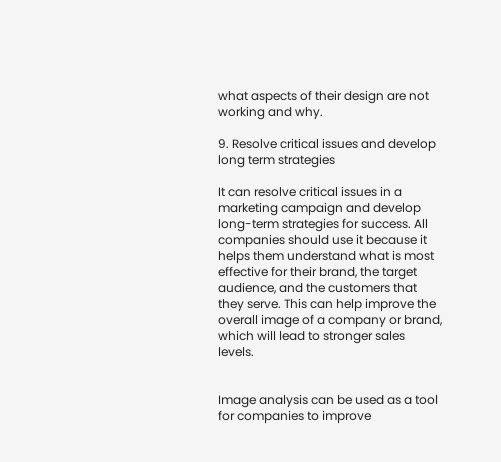what aspects of their design are not working and why.

9. Resolve critical issues and develop long term strategies

It can resolve critical issues in a marketing campaign and develop long-term strategies for success. All companies should use it because it helps them understand what is most effective for their brand, the target audience, and the customers that they serve. This can help improve the overall image of a company or brand, which will lead to stronger sales levels.


Image analysis can be used as a tool for companies to improve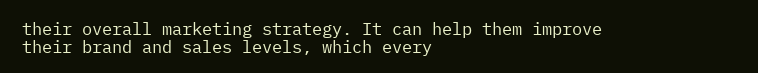their overall marketing strategy. It can help them improve their brand and sales levels, which every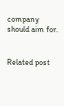company should aim for.


Related post